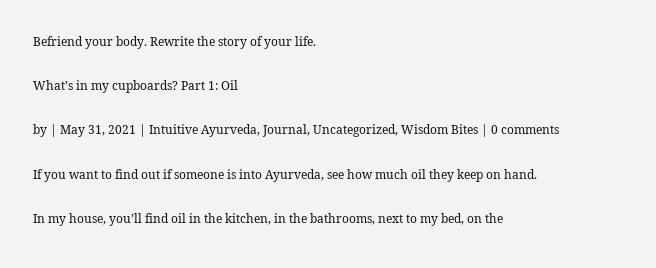Befriend your body. Rewrite the story of your life.

What’s in my cupboards? Part 1: Oil

by | May 31, 2021 | Intuitive Ayurveda, Journal, Uncategorized, Wisdom Bites | 0 comments

If you want to find out if someone is into Ayurveda, see how much oil they keep on hand.

In my house, you’ll find oil in the kitchen, in the bathrooms, next to my bed, on the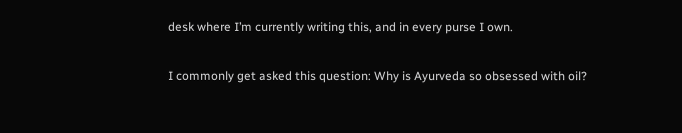desk where I’m currently writing this, and in every purse I own.

I commonly get asked this question: Why is Ayurveda so obsessed with oil?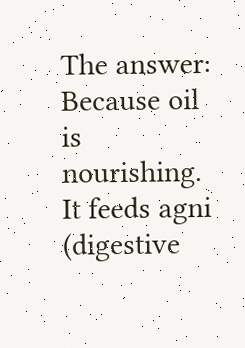The answer: Because oil is nourishing. It feeds agni (digestive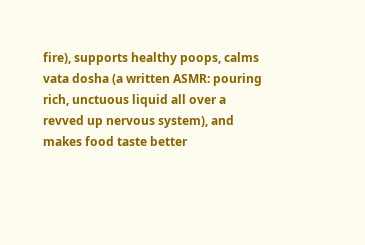fire), supports healthy poops, calms vata dosha (a written ASMR: pouring rich, unctuous liquid all over a revved up nervous system), and makes food taste better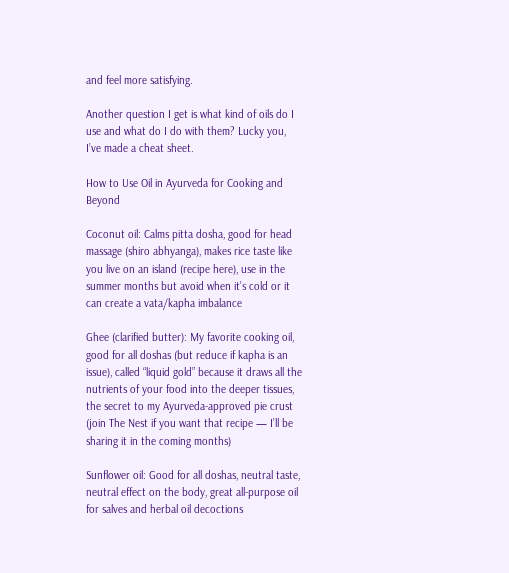and feel more satisfying.

Another question I get is what kind of oils do I use and what do I do with them? Lucky you, I’ve made a cheat sheet.

How to Use Oil in Ayurveda for Cooking and Beyond

Coconut oil: Calms pitta dosha, good for head massage (shiro abhyanga), makes rice taste like you live on an island (recipe here), use in the summer months but avoid when it’s cold or it can create a vata/kapha imbalance

Ghee (clarified butter): My favorite cooking oil, good for all doshas (but reduce if kapha is an issue), called “liquid gold” because it draws all the nutrients of your food into the deeper tissues, the secret to my Ayurveda-approved pie crust (join The Nest if you want that recipe — I’ll be sharing it in the coming months)

Sunflower oil: Good for all doshas, neutral taste, neutral effect on the body, great all-purpose oil for salves and herbal oil decoctions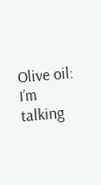Olive oil: I’m talking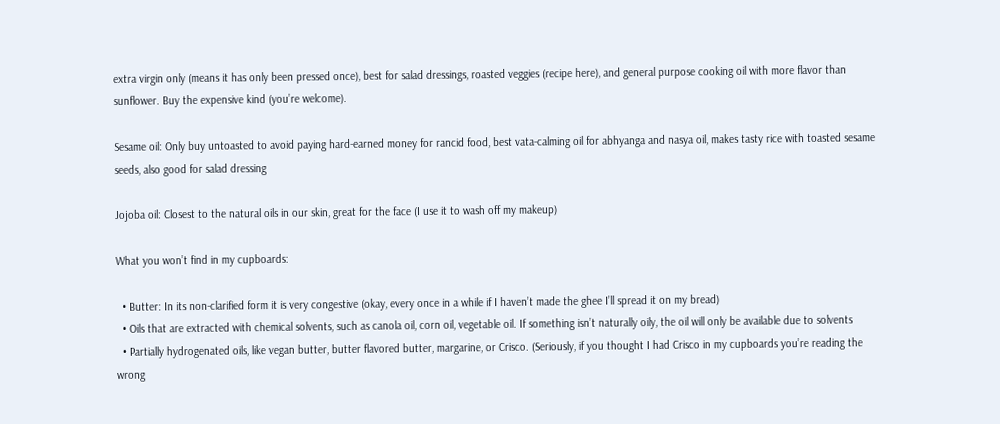extra virgin only (means it has only been pressed once), best for salad dressings, roasted veggies (recipe here), and general purpose cooking oil with more flavor than sunflower. Buy the expensive kind (you’re welcome).

Sesame oil: Only buy untoasted to avoid paying hard-earned money for rancid food, best vata-calming oil for abhyanga and nasya oil, makes tasty rice with toasted sesame seeds, also good for salad dressing

Jojoba oil: Closest to the natural oils in our skin, great for the face (I use it to wash off my makeup)

What you won’t find in my cupboards:

  • Butter: In its non-clarified form it is very congestive (okay, every once in a while if I haven’t made the ghee I’ll spread it on my bread)
  • Oils that are extracted with chemical solvents, such as canola oil, corn oil, vegetable oil. If something isn’t naturally oily, the oil will only be available due to solvents
  • Partially hydrogenated oils, like vegan butter, butter flavored butter, margarine, or Crisco. (Seriously, if you thought I had Crisco in my cupboards you’re reading the wrong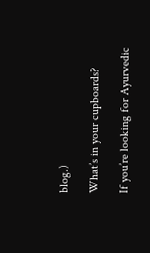blog.)

What’s in your cupboards?

If you’re looking for Ayurvedic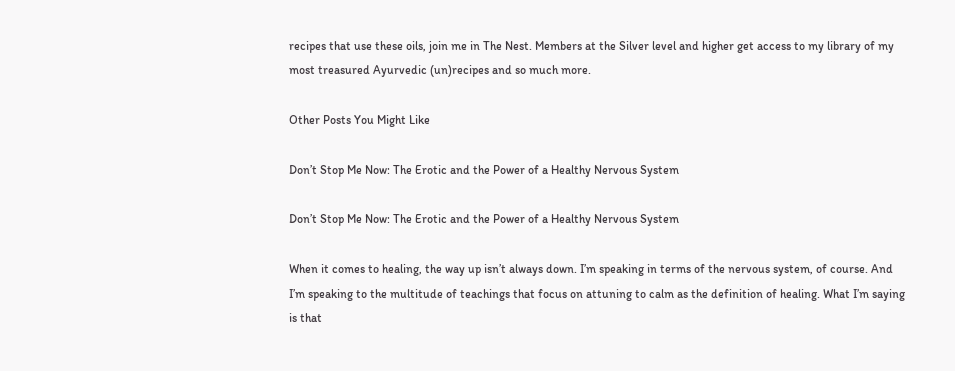recipes that use these oils, join me in The Nest. Members at the Silver level and higher get access to my library of my most treasured Ayurvedic (un)recipes and so much more.

Other Posts You Might Like

Don’t Stop Me Now: The Erotic and the Power of a Healthy Nervous System

Don’t Stop Me Now: The Erotic and the Power of a Healthy Nervous System

When it comes to healing, the way up isn’t always down. I’m speaking in terms of the nervous system, of course. And I’m speaking to the multitude of teachings that focus on attuning to calm as the definition of healing. What I’m saying is that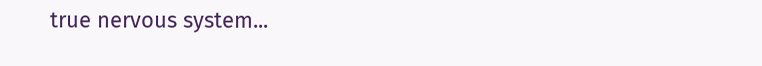true nervous system...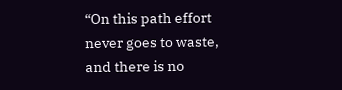“On this path effort never goes to waste, and there is no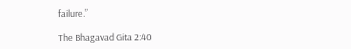failure.”

The Bhagavad Gita 2:40